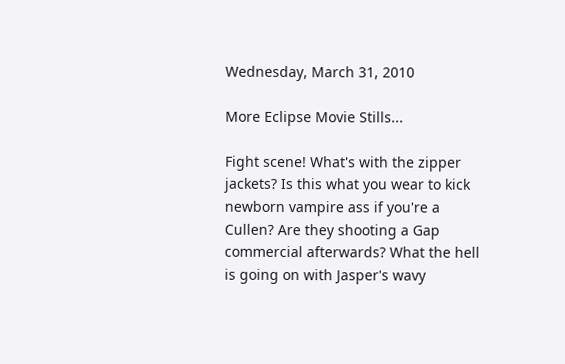Wednesday, March 31, 2010

More Eclipse Movie Stills...

Fight scene! What's with the zipper jackets? Is this what you wear to kick newborn vampire ass if you're a Cullen? Are they shooting a Gap commercial afterwards? What the hell is going on with Jasper's wavy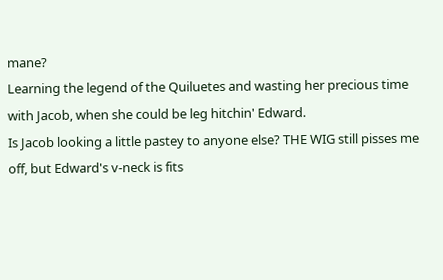mane?
Learning the legend of the Quiluetes and wasting her precious time with Jacob, when she could be leg hitchin' Edward.
Is Jacob looking a little pastey to anyone else? THE WIG still pisses me off, but Edward's v-neck is fits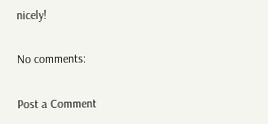nicely!

No comments:

Post a Comment